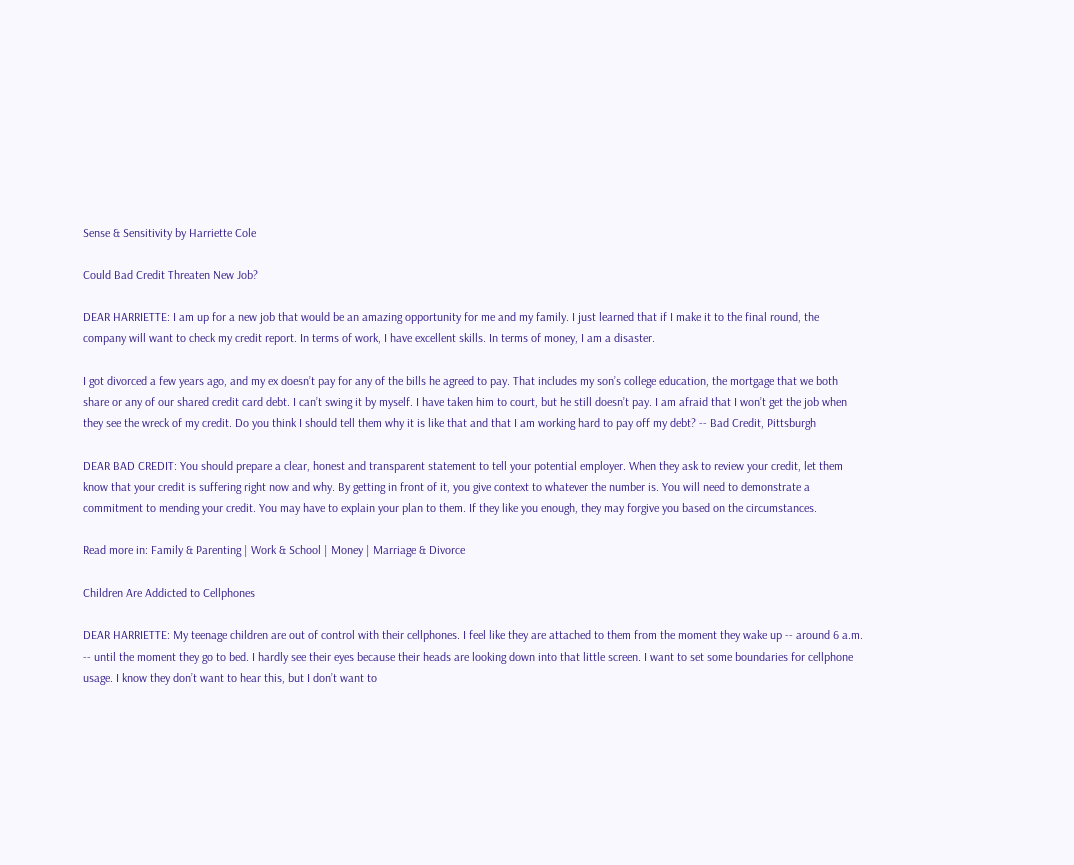Sense & Sensitivity by Harriette Cole

Could Bad Credit Threaten New Job?

DEAR HARRIETTE: I am up for a new job that would be an amazing opportunity for me and my family. I just learned that if I make it to the final round, the company will want to check my credit report. In terms of work, I have excellent skills. In terms of money, I am a disaster.

I got divorced a few years ago, and my ex doesn’t pay for any of the bills he agreed to pay. That includes my son’s college education, the mortgage that we both share or any of our shared credit card debt. I can’t swing it by myself. I have taken him to court, but he still doesn’t pay. I am afraid that I won’t get the job when they see the wreck of my credit. Do you think I should tell them why it is like that and that I am working hard to pay off my debt? -- Bad Credit, Pittsburgh

DEAR BAD CREDIT: You should prepare a clear, honest and transparent statement to tell your potential employer. When they ask to review your credit, let them know that your credit is suffering right now and why. By getting in front of it, you give context to whatever the number is. You will need to demonstrate a commitment to mending your credit. You may have to explain your plan to them. If they like you enough, they may forgive you based on the circumstances.

Read more in: Family & Parenting | Work & School | Money | Marriage & Divorce

Children Are Addicted to Cellphones

DEAR HARRIETTE: My teenage children are out of control with their cellphones. I feel like they are attached to them from the moment they wake up -- around 6 a.m. -- until the moment they go to bed. I hardly see their eyes because their heads are looking down into that little screen. I want to set some boundaries for cellphone usage. I know they don’t want to hear this, but I don’t want to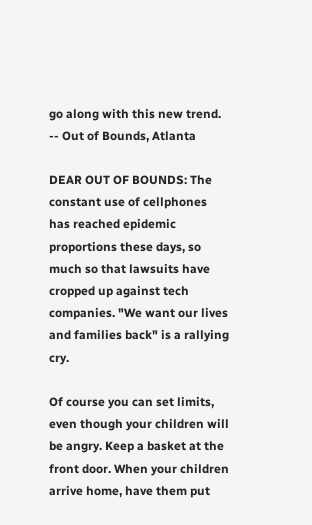go along with this new trend. -- Out of Bounds, Atlanta

DEAR OUT OF BOUNDS: The constant use of cellphones has reached epidemic proportions these days, so much so that lawsuits have cropped up against tech companies. "We want our lives and families back" is a rallying cry.

Of course you can set limits, even though your children will be angry. Keep a basket at the front door. When your children arrive home, have them put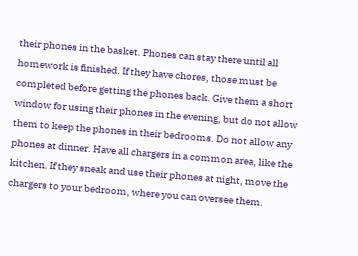their phones in the basket. Phones can stay there until all homework is finished. If they have chores, those must be completed before getting the phones back. Give them a short window for using their phones in the evening, but do not allow them to keep the phones in their bedrooms. Do not allow any phones at dinner. Have all chargers in a common area, like the kitchen. If they sneak and use their phones at night, move the chargers to your bedroom, where you can oversee them.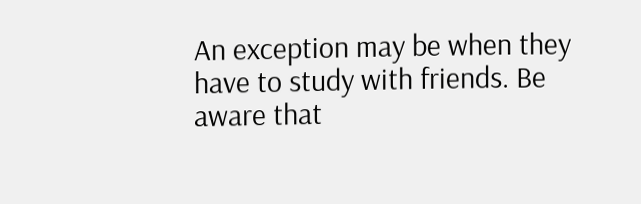An exception may be when they have to study with friends. Be aware that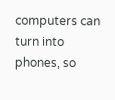computers can turn into phones, so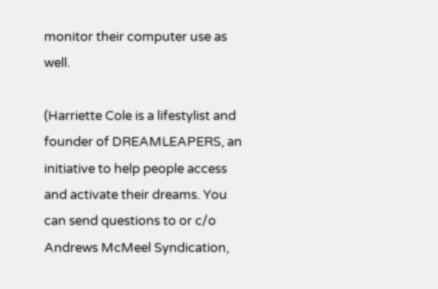monitor their computer use as well.

(Harriette Cole is a lifestylist and founder of DREAMLEAPERS, an initiative to help people access and activate their dreams. You can send questions to or c/o Andrews McMeel Syndication,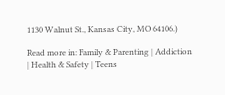1130 Walnut St., Kansas City, MO 64106.)

Read more in: Family & Parenting | Addiction | Health & Safety | Teens